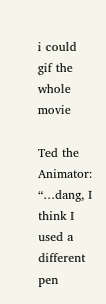i could gif the whole movie

Ted the Animator: “…dang, I think I used a different pen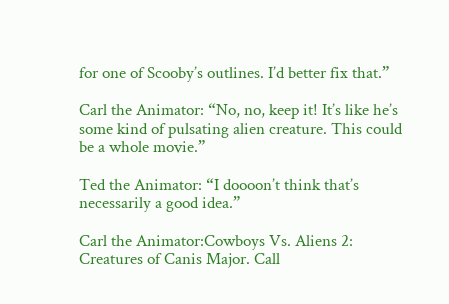for one of Scooby’s outlines. I’d better fix that.”

Carl the Animator: “No, no, keep it! It’s like he’s some kind of pulsating alien creature. This could be a whole movie.”

Ted the Animator: “I doooon’t think that’s necessarily a good idea.”

Carl the Animator:Cowboys Vs. Aliens 2: Creatures of Canis Major. Call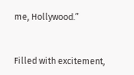me, Hollywood.”


Filled with excitement,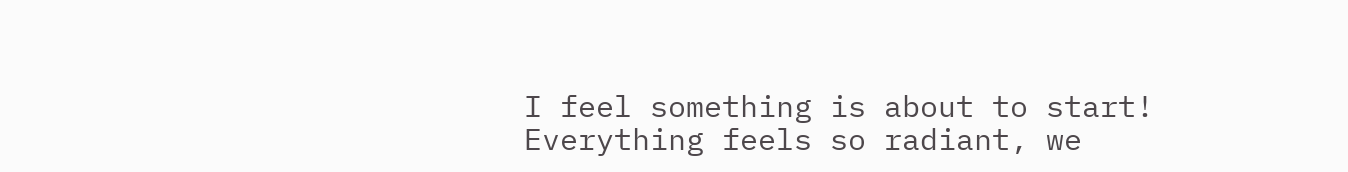I feel something is about to start!
Everything feels so radiant, we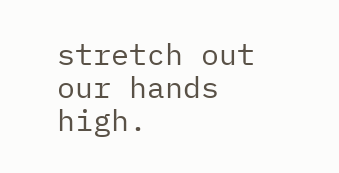stretch out our hands high.